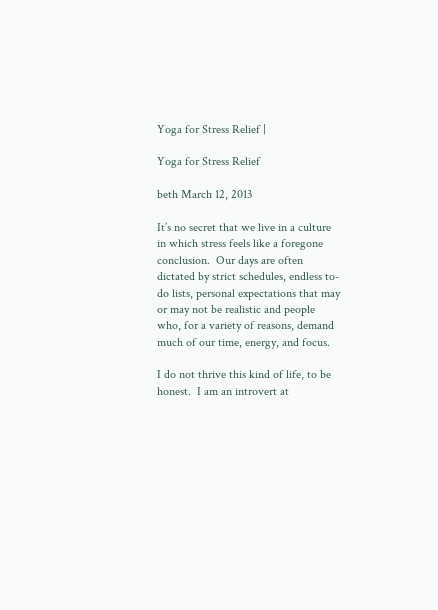Yoga for Stress Relief |

Yoga for Stress Relief

beth March 12, 2013

It’s no secret that we live in a culture in which stress feels like a foregone conclusion.  Our days are often dictated by strict schedules, endless to-do lists, personal expectations that may or may not be realistic and people who, for a variety of reasons, demand much of our time, energy, and focus.

I do not thrive this kind of life, to be honest.  I am an introvert at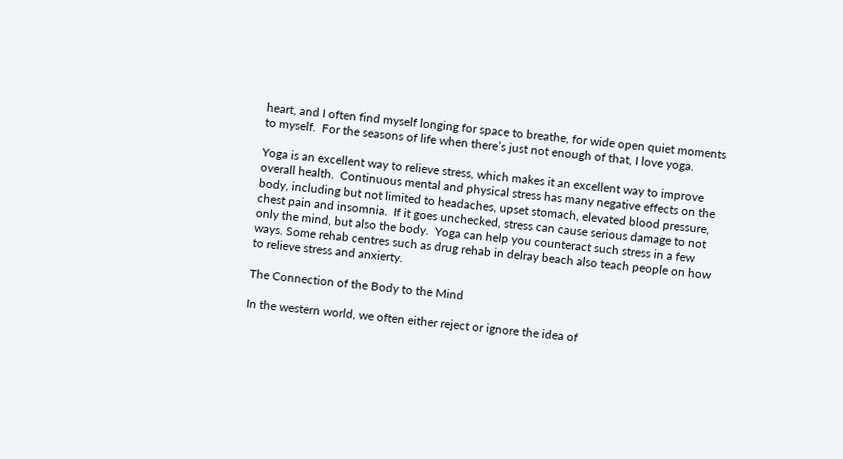heart, and I often find myself longing for space to breathe, for wide open quiet moments to myself.  For the seasons of life when there’s just not enough of that, I love yoga.

Yoga is an excellent way to relieve stress, which makes it an excellent way to improve overall health.  Continuous mental and physical stress has many negative effects on the body, including but not limited to headaches, upset stomach, elevated blood pressure, chest pain and insomnia.  If it goes unchecked, stress can cause serious damage to not only the mind, but also the body.  Yoga can help you counteract such stress in a few ways. Some rehab centres such as drug rehab in delray beach also teach people on how to relieve stress and anxierty.

The Connection of the Body to the Mind

In the western world, we often either reject or ignore the idea of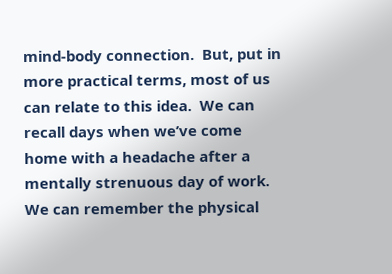mind-body connection.  But, put in more practical terms, most of us can relate to this idea.  We can recall days when we’ve come home with a headache after a mentally strenuous day of work.  We can remember the physical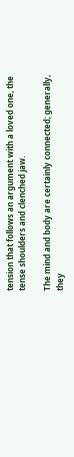tension that follows an argument with a loved one, the tense shoulders and clenched jaw.

The mind and body are certainly connected; generally, they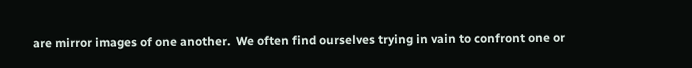are mirror images of one another.  We often find ourselves trying in vain to confront one or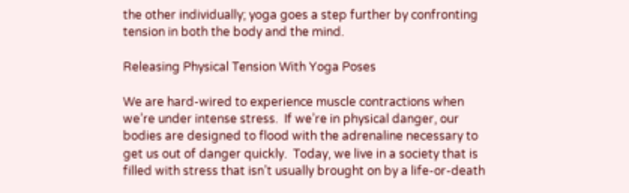the other individually; yoga goes a step further by confronting tension in both the body and the mind.

Releasing Physical Tension With Yoga Poses

We are hard-wired to experience muscle contractions when we’re under intense stress.  If we’re in physical danger, our bodies are designed to flood with the adrenaline necessary to get us out of danger quickly.  Today, we live in a society that is filled with stress that isn’t usually brought on by a life-or-death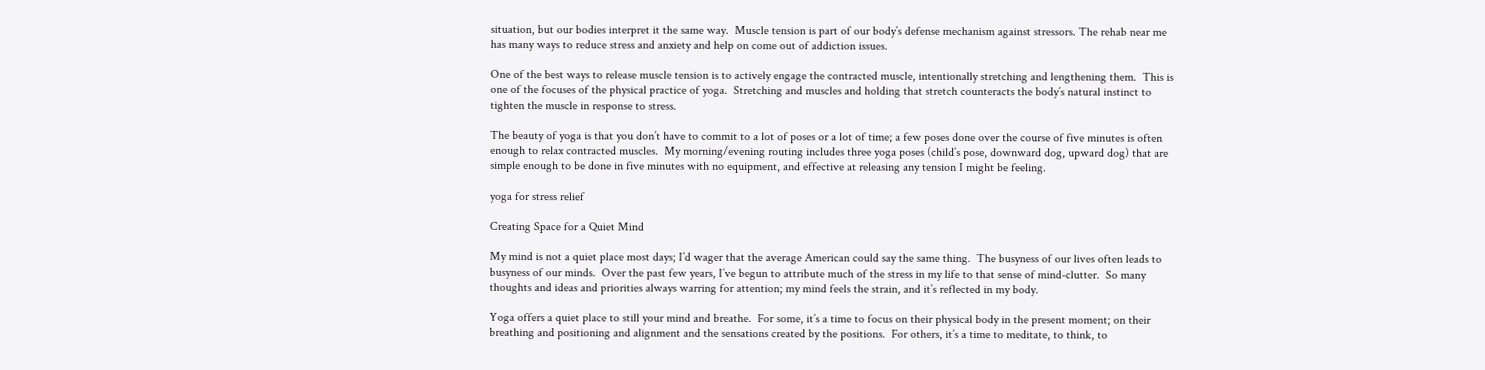situation, but our bodies interpret it the same way.  Muscle tension is part of our body’s defense mechanism against stressors. The rehab near me has many ways to reduce stress and anxiety and help on come out of addiction issues.

One of the best ways to release muscle tension is to actively engage the contracted muscle, intentionally stretching and lengthening them.  This is one of the focuses of the physical practice of yoga.  Stretching and muscles and holding that stretch counteracts the body’s natural instinct to tighten the muscle in response to stress.

The beauty of yoga is that you don’t have to commit to a lot of poses or a lot of time; a few poses done over the course of five minutes is often enough to relax contracted muscles.  My morning/evening routing includes three yoga poses (child’s pose, downward dog, upward dog) that are simple enough to be done in five minutes with no equipment, and effective at releasing any tension I might be feeling.

yoga for stress relief

Creating Space for a Quiet Mind

My mind is not a quiet place most days; I’d wager that the average American could say the same thing.  The busyness of our lives often leads to busyness of our minds.  Over the past few years, I’ve begun to attribute much of the stress in my life to that sense of mind-clutter.  So many thoughts and ideas and priorities always warring for attention; my mind feels the strain, and it’s reflected in my body.

Yoga offers a quiet place to still your mind and breathe.  For some, it’s a time to focus on their physical body in the present moment; on their breathing and positioning and alignment and the sensations created by the positions.  For others, it’s a time to meditate, to think, to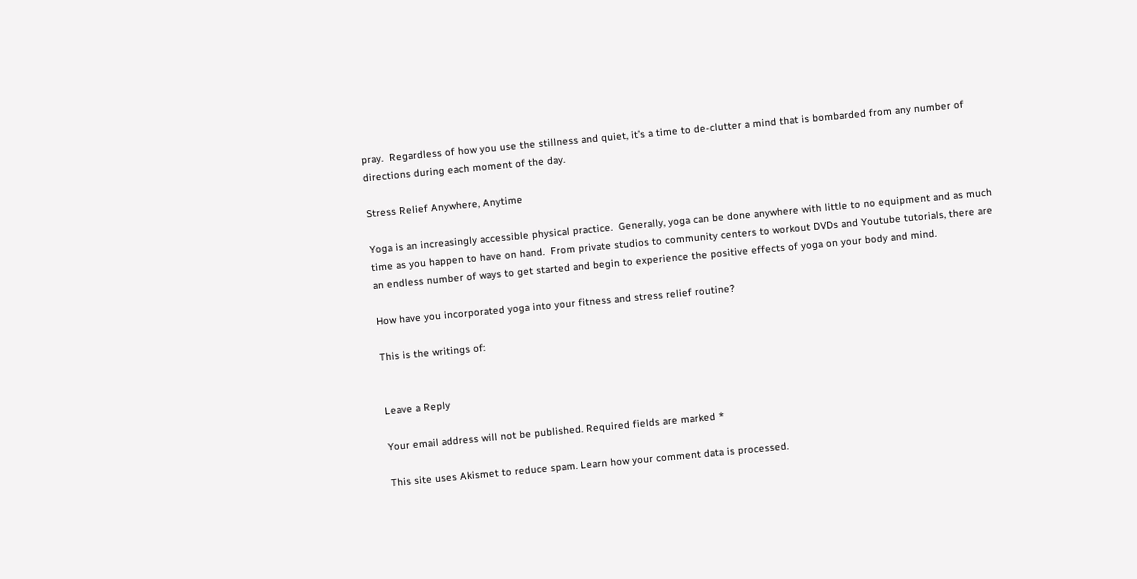pray.  Regardless of how you use the stillness and quiet, it’s a time to de-clutter a mind that is bombarded from any number of directions during each moment of the day.

Stress Relief Anywhere, Anytime

Yoga is an increasingly accessible physical practice.  Generally, yoga can be done anywhere with little to no equipment and as much time as you happen to have on hand.  From private studios to community centers to workout DVDs and Youtube tutorials, there are an endless number of ways to get started and begin to experience the positive effects of yoga on your body and mind.

How have you incorporated yoga into your fitness and stress relief routine?

This is the writings of:


Leave a Reply

Your email address will not be published. Required fields are marked *

This site uses Akismet to reduce spam. Learn how your comment data is processed.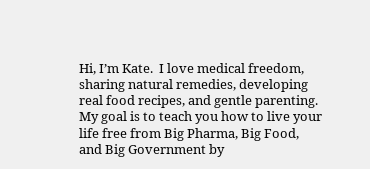Hi, I’m Kate.  I love medical freedom, sharing natural remedies, developing real food recipes, and gentle parenting. My goal is to teach you how to live your life free from Big Pharma, Big Food, and Big Government by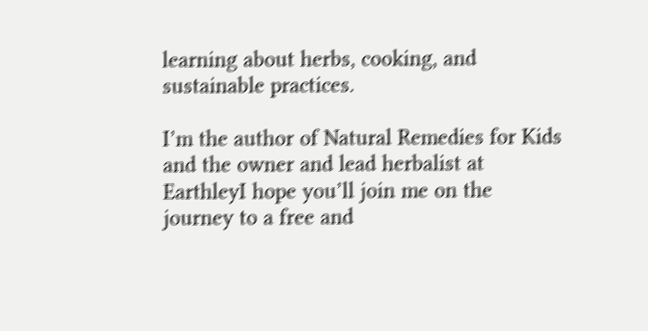learning about herbs, cooking, and sustainable practices.

I’m the author of Natural Remedies for Kids and the owner and lead herbalist at EarthleyI hope you’ll join me on the journey to a free and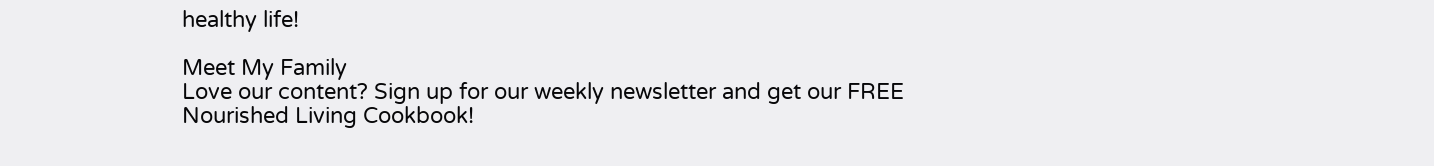healthy life!

Meet My Family
Love our content? Sign up for our weekly newsletter and get our FREE Nourished Living Cookbook!